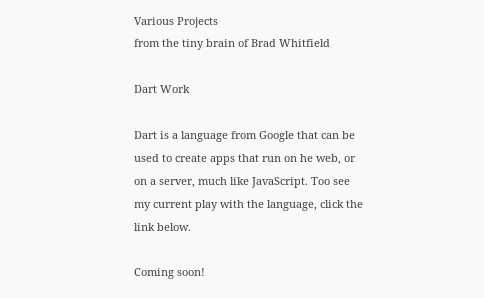Various Projects
from the tiny brain of Brad Whitfield

Dart Work

Dart is a language from Google that can be used to create apps that run on he web, or on a server, much like JavaScript. Too see my current play with the language, click the link below.

Coming soon!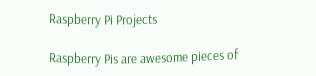Raspberry Pi Projects

Raspberry Pis are awesome pieces of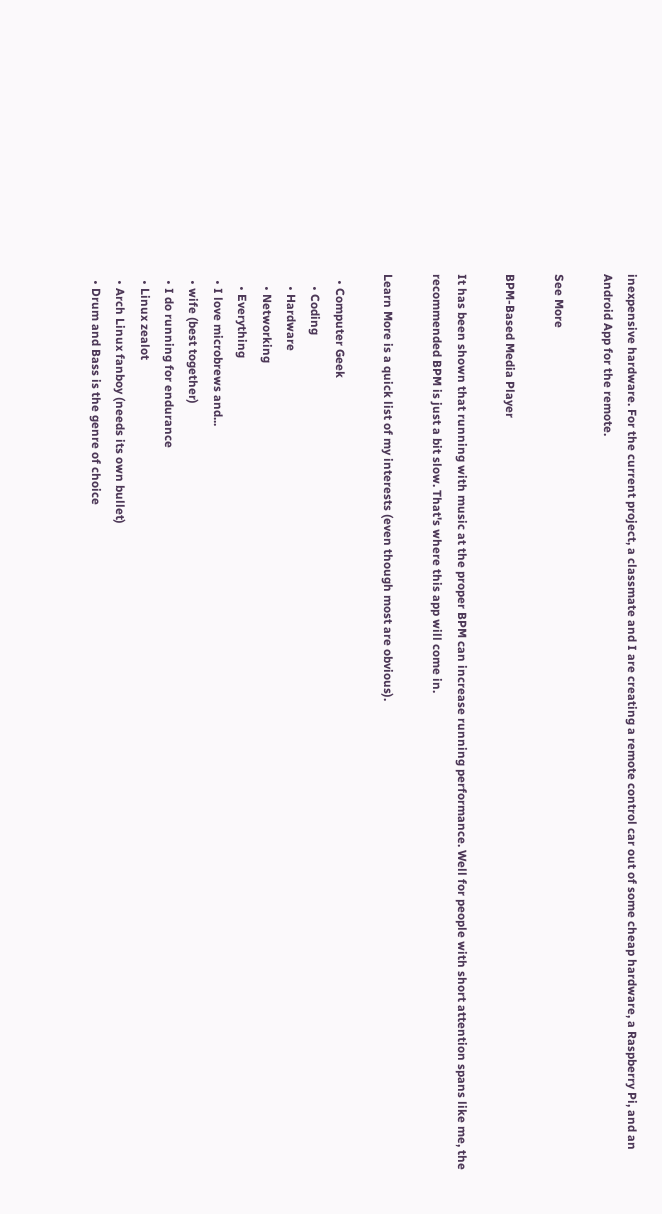inexpensive hardware. For the current project, a classmate and I are creating a remote control car out of some cheap hardware, a Raspberry Pi, and an Android App for the remote.

See More

BPM-Based Media Player

It has been shown that running with music at the proper BPM can increase running performance. Well for people with short attention spans like me, the recommended BPM is just a bit slow. That's where this app will come in.

Learn More is a quick list of my interests (even though most are obvious).

  • Computer Geek
    • Coding
    • Hardware
    • Networking
    • Everything
  • I love microbrews and...
  • wife (best together)
  • I do running for endurance
  • Linux zealot
  • Arch Linux fanboy (needs its own bullet)
  • Drum and Bass is the genre of choice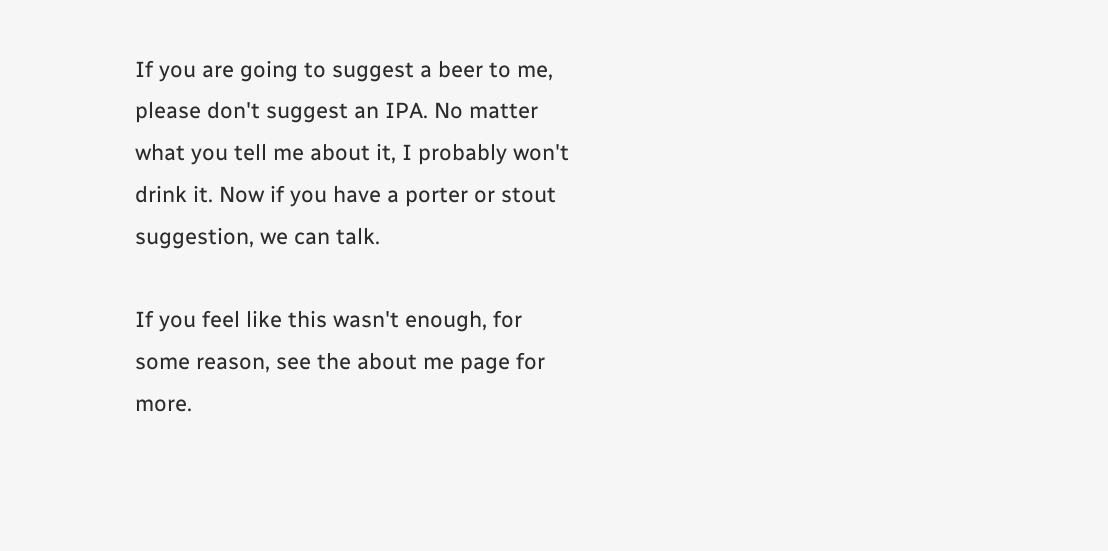If you are going to suggest a beer to me, please don't suggest an IPA. No matter what you tell me about it, I probably won't drink it. Now if you have a porter or stout suggestion, we can talk.

If you feel like this wasn't enough, for some reason, see the about me page for more.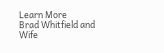Learn More
Brad Whitfield and Wife